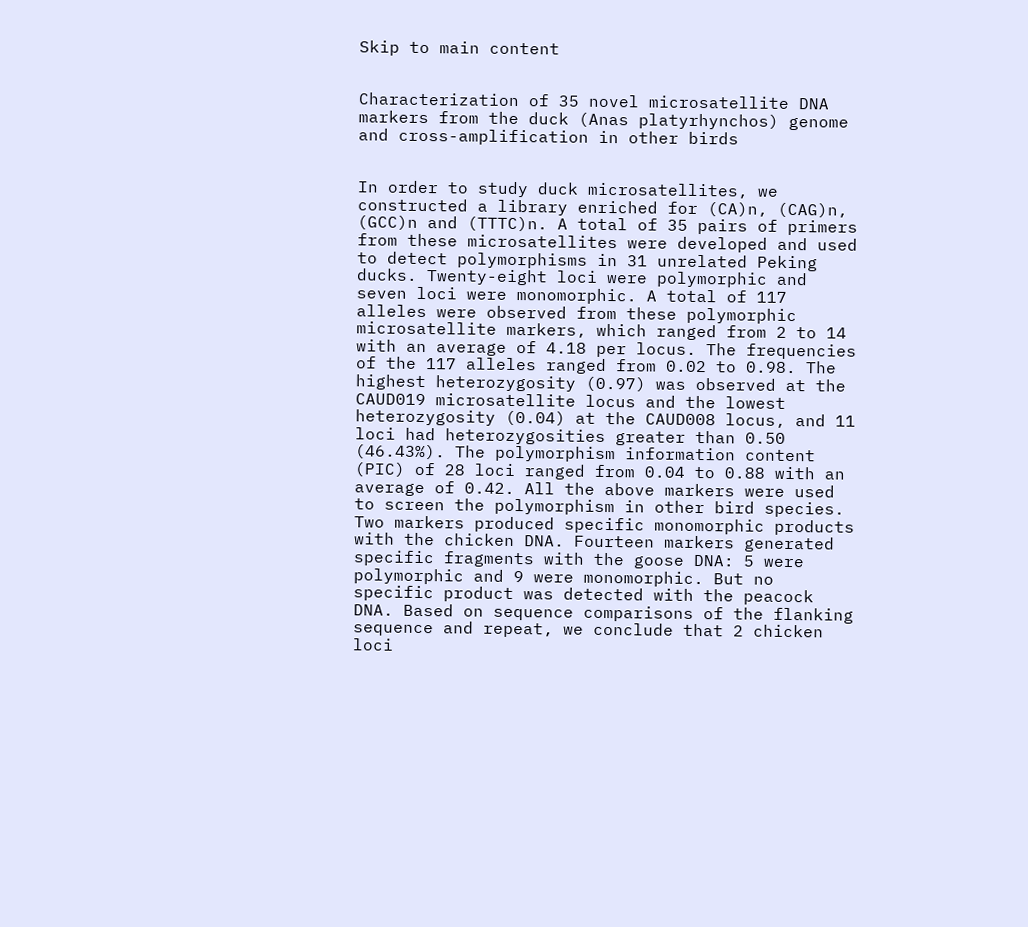Skip to main content


Characterization of 35 novel microsatellite DNA markers from the duck (Anas platyrhynchos) genome and cross-amplification in other birds


In order to study duck microsatellites, we constructed a library enriched for (CA)n, (CAG)n, (GCC)n and (TTTC)n. A total of 35 pairs of primers from these microsatellites were developed and used to detect polymorphisms in 31 unrelated Peking ducks. Twenty-eight loci were polymorphic and seven loci were monomorphic. A total of 117 alleles were observed from these polymorphic microsatellite markers, which ranged from 2 to 14 with an average of 4.18 per locus. The frequencies of the 117 alleles ranged from 0.02 to 0.98. The highest heterozygosity (0.97) was observed at the CAUD019 microsatellite locus and the lowest heterozygosity (0.04) at the CAUD008 locus, and 11 loci had heterozygosities greater than 0.50 (46.43%). The polymorphism information content (PIC) of 28 loci ranged from 0.04 to 0.88 with an average of 0.42. All the above markers were used to screen the polymorphism in other bird species. Two markers produced specific monomorphic products with the chicken DNA. Fourteen markers generated specific fragments with the goose DNA: 5 were polymorphic and 9 were monomorphic. But no specific product was detected with the peacock DNA. Based on sequence comparisons of the flanking sequence and repeat, we conclude that 2 chicken loci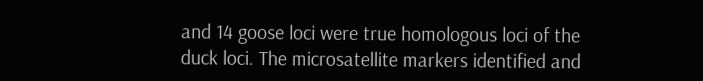and 14 goose loci were true homologous loci of the duck loci. The microsatellite markers identified and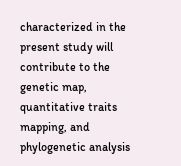characterized in the present study will contribute to the genetic map, quantitative traits mapping, and phylogenetic analysis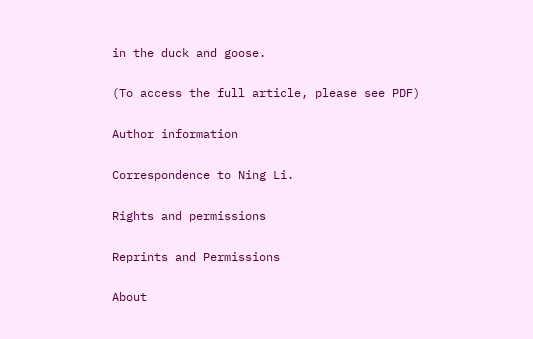in the duck and goose.

(To access the full article, please see PDF)

Author information

Correspondence to Ning Li.

Rights and permissions

Reprints and Permissions

About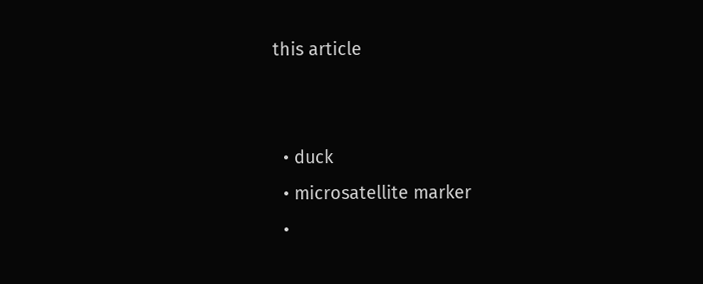this article


  • duck
  • microsatellite marker
  •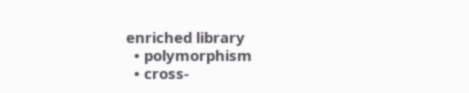enriched library
  • polymorphism
  • cross-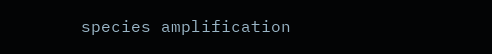species amplification